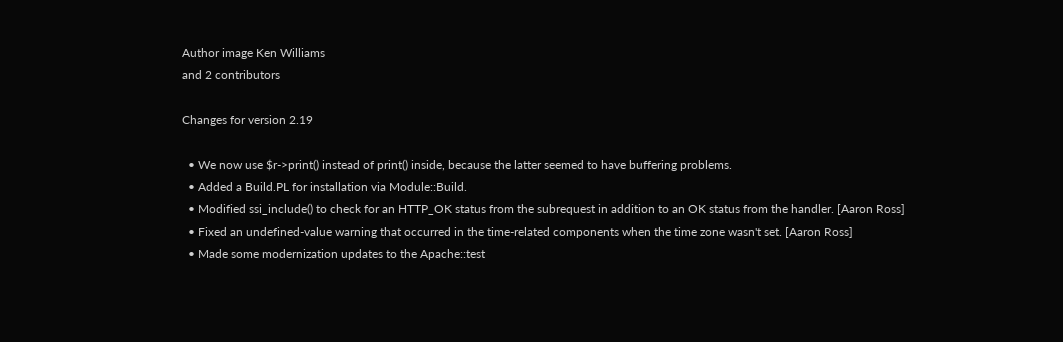Author image Ken Williams
and 2 contributors

Changes for version 2.19

  • We now use $r->print() instead of print() inside, because the latter seemed to have buffering problems.
  • Added a Build.PL for installation via Module::Build.
  • Modified ssi_include() to check for an HTTP_OK status from the subrequest in addition to an OK status from the handler. [Aaron Ross]
  • Fixed an undefined-value warning that occurred in the time-related components when the time zone wasn't set. [Aaron Ross]
  • Made some modernization updates to the Apache::test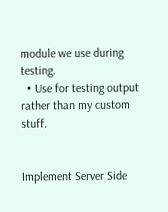module we use during testing.
  • Use for testing output rather than my custom stuff.


Implement Server Side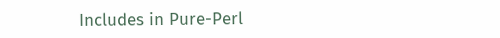Includes in Pure-Perl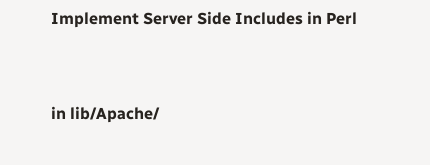Implement Server Side Includes in Perl


in lib/Apache/